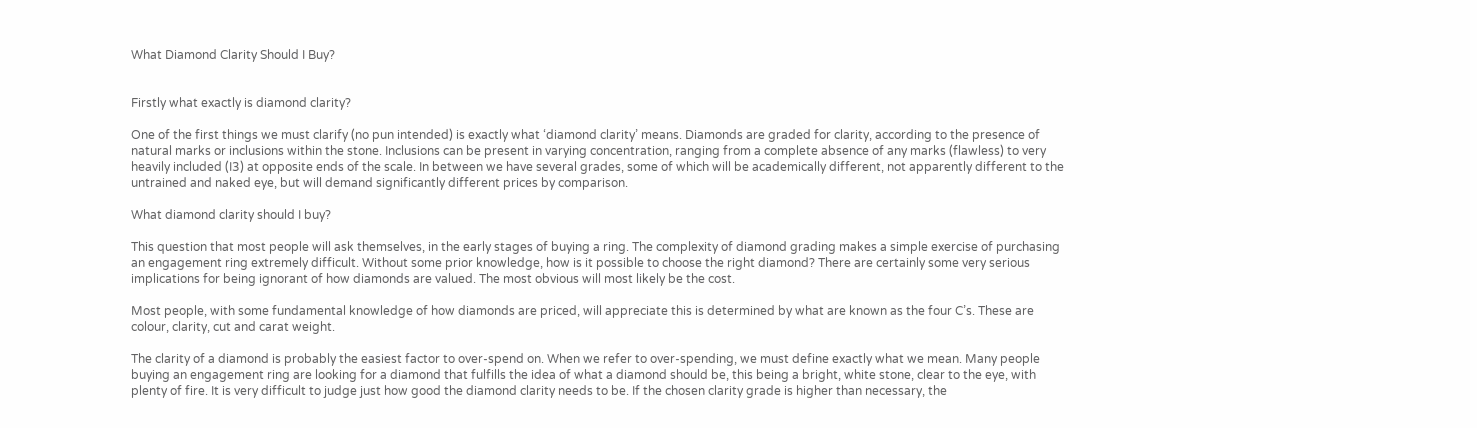What Diamond Clarity Should I Buy?


Firstly what exactly is diamond clarity?

One of the first things we must clarify (no pun intended) is exactly what ‘diamond clarity’ means. Diamonds are graded for clarity, according to the presence of natural marks or inclusions within the stone. Inclusions can be present in varying concentration, ranging from a complete absence of any marks (flawless) to very heavily included (I3) at opposite ends of the scale. In between we have several grades, some of which will be academically different, not apparently different to the untrained and naked eye, but will demand significantly different prices by comparison.

What diamond clarity should I buy?

This question that most people will ask themselves, in the early stages of buying a ring. The complexity of diamond grading makes a simple exercise of purchasing an engagement ring extremely difficult. Without some prior knowledge, how is it possible to choose the right diamond? There are certainly some very serious implications for being ignorant of how diamonds are valued. The most obvious will most likely be the cost.

Most people, with some fundamental knowledge of how diamonds are priced, will appreciate this is determined by what are known as the four C’s. These are colour, clarity, cut and carat weight.

The clarity of a diamond is probably the easiest factor to over-spend on. When we refer to over-spending, we must define exactly what we mean. Many people buying an engagement ring are looking for a diamond that fulfills the idea of what a diamond should be, this being a bright, white stone, clear to the eye, with plenty of fire. It is very difficult to judge just how good the diamond clarity needs to be. If the chosen clarity grade is higher than necessary, the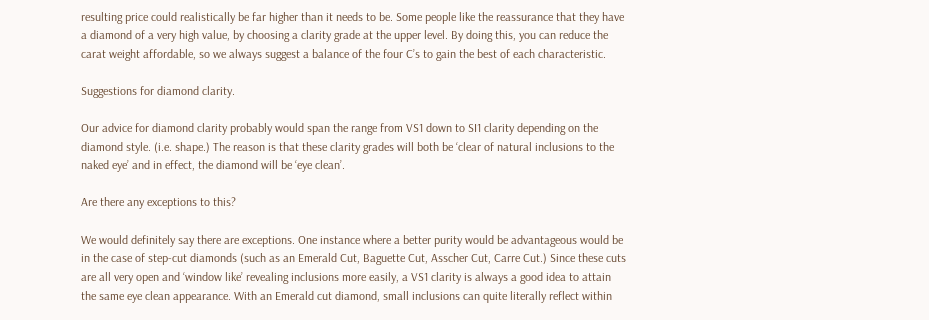resulting price could realistically be far higher than it needs to be. Some people like the reassurance that they have a diamond of a very high value, by choosing a clarity grade at the upper level. By doing this, you can reduce the carat weight affordable, so we always suggest a balance of the four C’s to gain the best of each characteristic.

Suggestions for diamond clarity.

Our advice for diamond clarity probably would span the range from VS1 down to SI1 clarity depending on the diamond style. (i.e. shape.) The reason is that these clarity grades will both be ‘clear of natural inclusions to the naked eye’ and in effect, the diamond will be ‘eye clean’.

Are there any exceptions to this?

We would definitely say there are exceptions. One instance where a better purity would be advantageous would be in the case of step-cut diamonds (such as an Emerald Cut, Baguette Cut, Asscher Cut, Carre Cut.) Since these cuts are all very open and ‘window like’ revealing inclusions more easily, a VS1 clarity is always a good idea to attain the same eye clean appearance. With an Emerald cut diamond, small inclusions can quite literally reflect within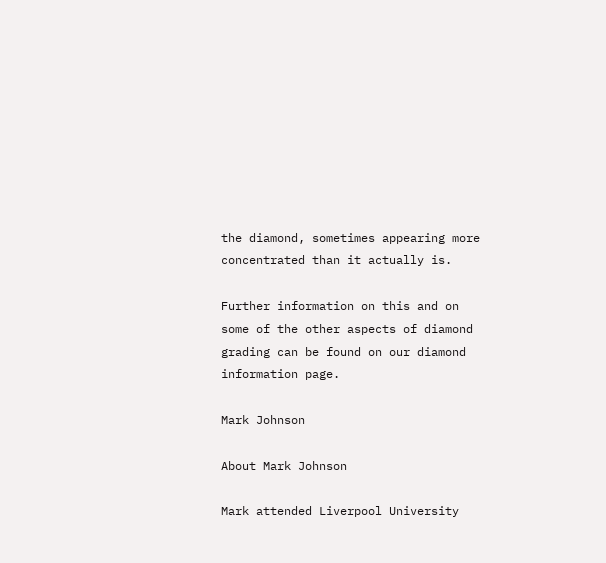the diamond, sometimes appearing more concentrated than it actually is.

Further information on this and on some of the other aspects of diamond grading can be found on our diamond information page.

Mark Johnson

About Mark Johnson

Mark attended Liverpool University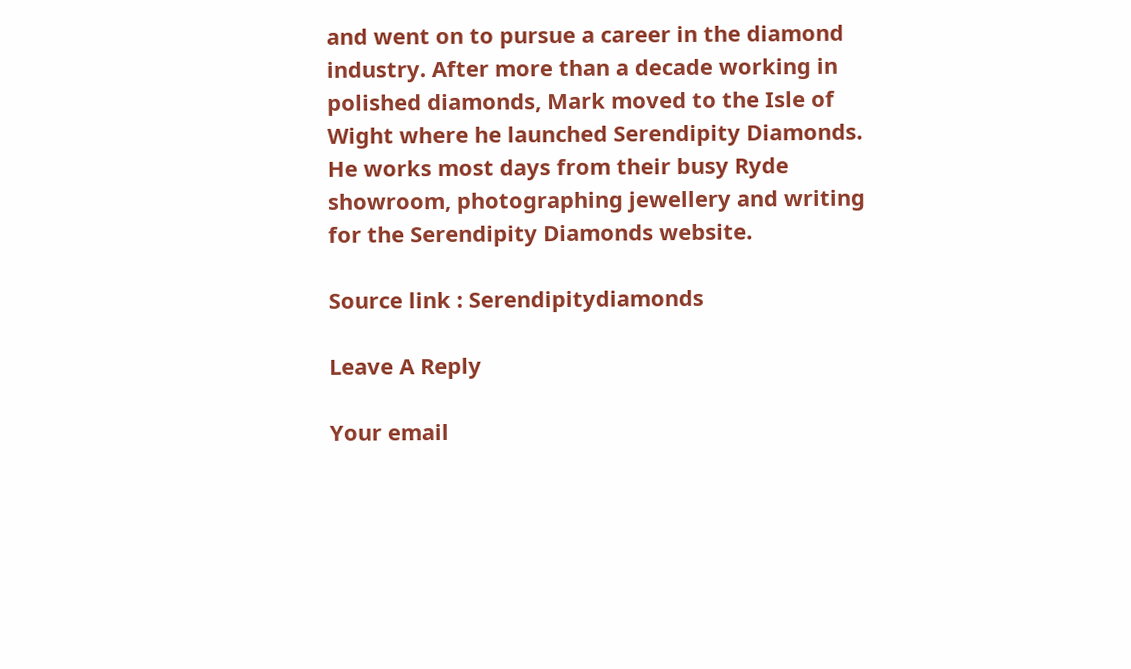and went on to pursue a career in the diamond industry. After more than a decade working in polished diamonds, Mark moved to the Isle of Wight where he launched Serendipity Diamonds. He works most days from their busy Ryde showroom, photographing jewellery and writing for the Serendipity Diamonds website.

Source link : Serendipitydiamonds

Leave A Reply

Your email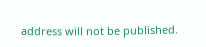address will not be published.